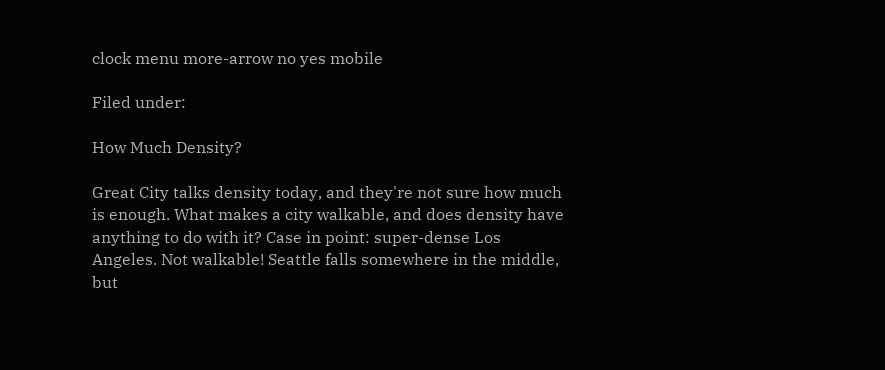clock menu more-arrow no yes mobile

Filed under:

How Much Density?

Great City talks density today, and they're not sure how much is enough. What makes a city walkable, and does density have anything to do with it? Case in point: super-dense Los Angeles. Not walkable! Seattle falls somewhere in the middle, but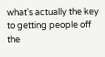what's actually the key to getting people off the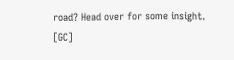road? Head over for some insight. [GC]